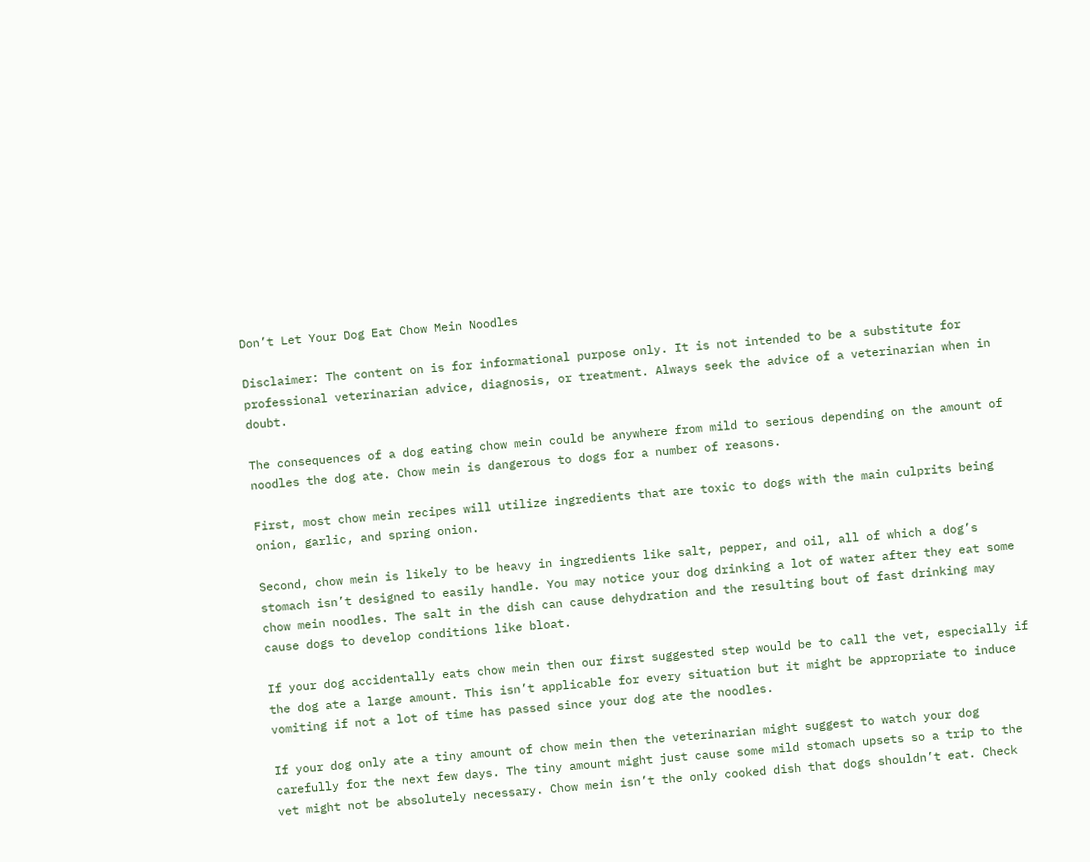Don’t Let Your Dog Eat Chow Mein Noodles

Disclaimer: The content on is for informational purpose only. It is not intended to be a substitute for professional veterinarian advice, diagnosis, or treatment. Always seek the advice of a veterinarian when in doubt.

The consequences of a dog eating chow mein could be anywhere from mild to serious depending on the amount of noodles the dog ate. Chow mein is dangerous to dogs for a number of reasons.

First, most chow mein recipes will utilize ingredients that are toxic to dogs with the main culprits being onion, garlic, and spring onion.

Second, chow mein is likely to be heavy in ingredients like salt, pepper, and oil, all of which a dog’s stomach isn’t designed to easily handle. You may notice your dog drinking a lot of water after they eat some chow mein noodles. The salt in the dish can cause dehydration and the resulting bout of fast drinking may cause dogs to develop conditions like bloat.

If your dog accidentally eats chow mein then our first suggested step would be to call the vet, especially if the dog ate a large amount. This isn’t applicable for every situation but it might be appropriate to induce vomiting if not a lot of time has passed since your dog ate the noodles.

If your dog only ate a tiny amount of chow mein then the veterinarian might suggest to watch your dog carefully for the next few days. The tiny amount might just cause some mild stomach upsets so a trip to the vet might not be absolutely necessary. Chow mein isn’t the only cooked dish that dogs shouldn’t eat. Check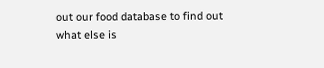out our food database to find out what else is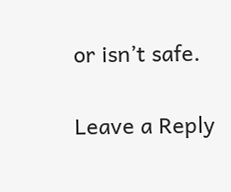or isn’t safe.


Leave a Reply